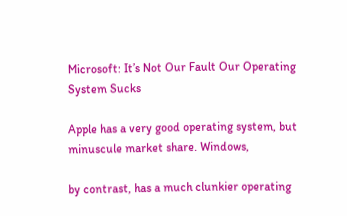Microsoft: It’s Not Our Fault Our Operating System Sucks

Apple has a very good operating system, but minuscule market share. Windows,

by contrast, has a much clunkier operating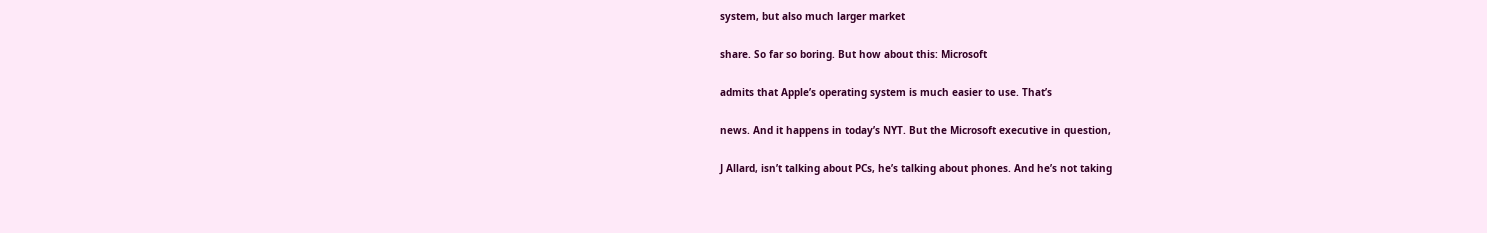system, but also much larger market

share. So far so boring. But how about this: Microsoft

admits that Apple’s operating system is much easier to use. That’s

news. And it happens in today’s NYT. But the Microsoft executive in question,

J Allard, isn’t talking about PCs, he’s talking about phones. And he’s not taking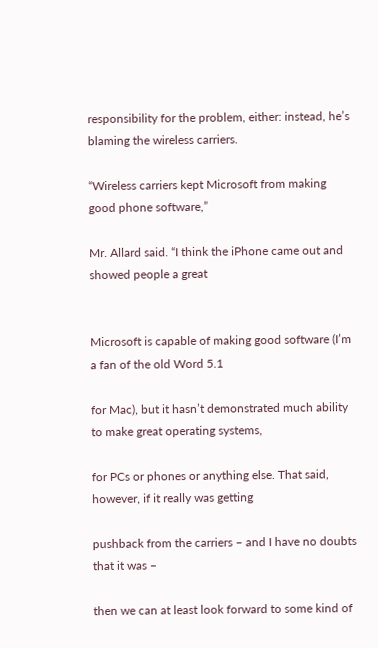responsibility for the problem, either: instead, he’s blaming the wireless carriers.

“Wireless carriers kept Microsoft from making good phone software,”

Mr. Allard said. “I think the iPhone came out and showed people a great


Microsoft is capable of making good software (I’m a fan of the old Word 5.1

for Mac), but it hasn’t demonstrated much ability to make great operating systems,

for PCs or phones or anything else. That said, however, if it really was getting

pushback from the carriers – and I have no doubts that it was –

then we can at least look forward to some kind of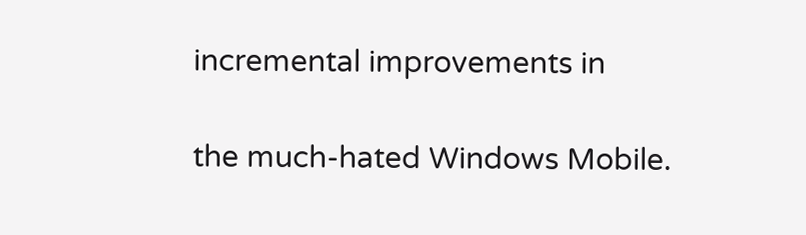incremental improvements in

the much-hated Windows Mobile.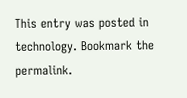This entry was posted in technology. Bookmark the permalink.